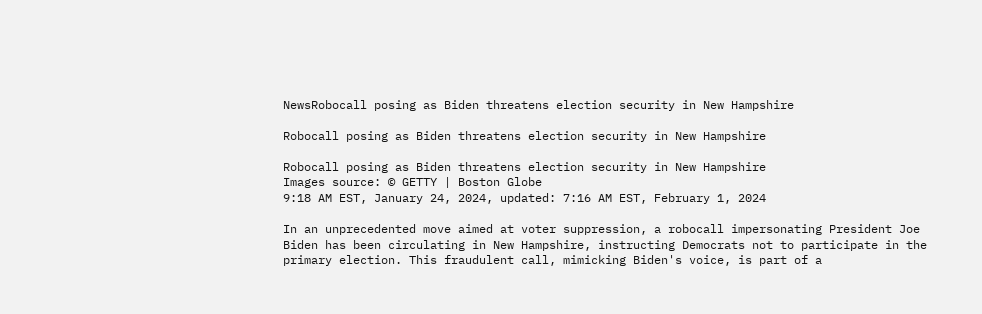NewsRobocall posing as Biden threatens election security in New Hampshire

Robocall posing as Biden threatens election security in New Hampshire

Robocall posing as Biden threatens election security in New Hampshire
Images source: © GETTY | Boston Globe
9:18 AM EST, January 24, 2024, updated: 7:16 AM EST, February 1, 2024

In an unprecedented move aimed at voter suppression, a robocall impersonating President Joe Biden has been circulating in New Hampshire, instructing Democrats not to participate in the primary election. This fraudulent call, mimicking Biden's voice, is part of a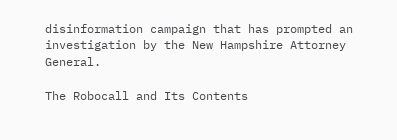disinformation campaign that has prompted an investigation by the New Hampshire Attorney General.

The Robocall and Its Contents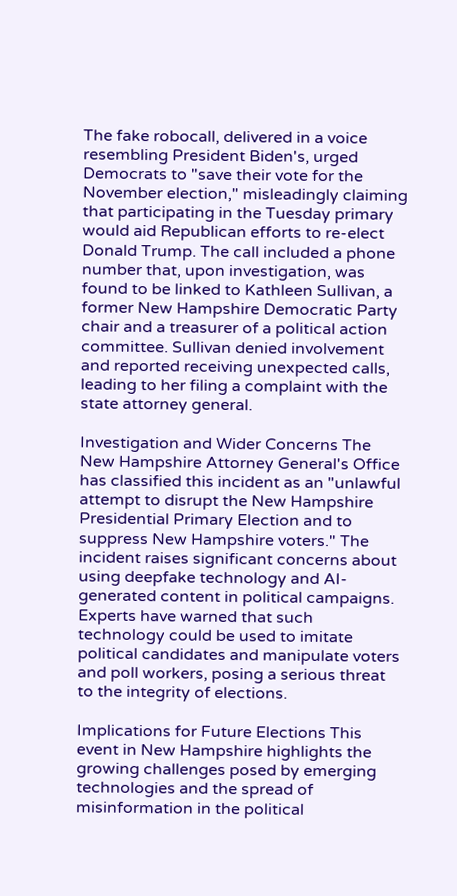The fake robocall, delivered in a voice resembling President Biden's, urged Democrats to "save their vote for the November election," misleadingly claiming that participating in the Tuesday primary would aid Republican efforts to re-elect Donald Trump. The call included a phone number that, upon investigation, was found to be linked to Kathleen Sullivan, a former New Hampshire Democratic Party chair and a treasurer of a political action committee. Sullivan denied involvement and reported receiving unexpected calls, leading to her filing a complaint with the state attorney general.

Investigation and Wider Concerns The New Hampshire Attorney General's Office has classified this incident as an "unlawful attempt to disrupt the New Hampshire Presidential Primary Election and to suppress New Hampshire voters." The incident raises significant concerns about using deepfake technology and AI-generated content in political campaigns. Experts have warned that such technology could be used to imitate political candidates and manipulate voters and poll workers, posing a serious threat to the integrity of elections.

Implications for Future Elections This event in New Hampshire highlights the growing challenges posed by emerging technologies and the spread of misinformation in the political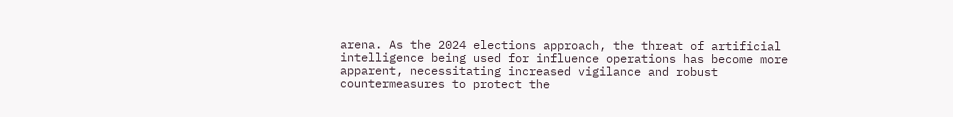arena. As the 2024 elections approach, the threat of artificial intelligence being used for influence operations has become more apparent, necessitating increased vigilance and robust countermeasures to protect the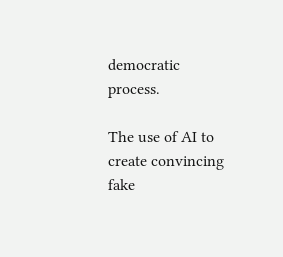democratic process.

The use of AI to create convincing fake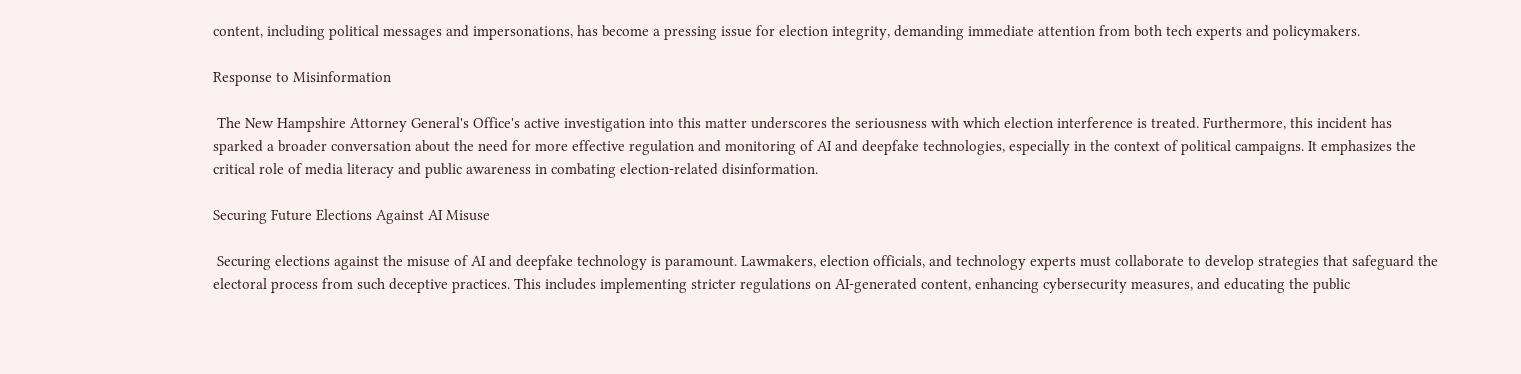content, including political messages and impersonations, has become a pressing issue for election integrity, demanding immediate attention from both tech experts and policymakers.

Response to Misinformation

 The New Hampshire Attorney General's Office's active investigation into this matter underscores the seriousness with which election interference is treated. Furthermore, this incident has sparked a broader conversation about the need for more effective regulation and monitoring of AI and deepfake technologies, especially in the context of political campaigns. It emphasizes the critical role of media literacy and public awareness in combating election-related disinformation.

Securing Future Elections Against AI Misuse

 Securing elections against the misuse of AI and deepfake technology is paramount. Lawmakers, election officials, and technology experts must collaborate to develop strategies that safeguard the electoral process from such deceptive practices. This includes implementing stricter regulations on AI-generated content, enhancing cybersecurity measures, and educating the public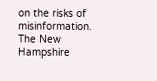on the risks of misinformation. The New Hampshire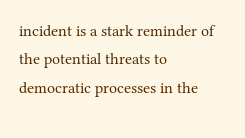incident is a stark reminder of the potential threats to democratic processes in the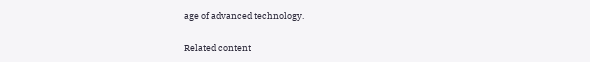age of advanced technology.

Related content